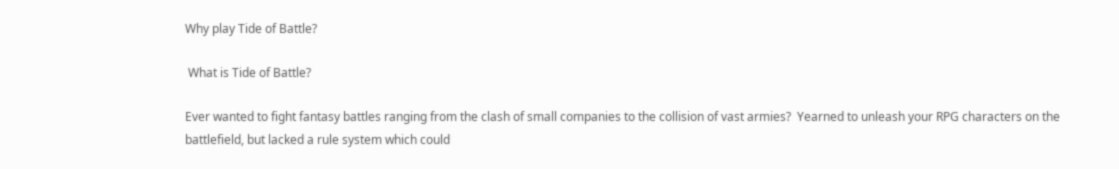Why play Tide of Battle?

 What is Tide of Battle?

Ever wanted to fight fantasy battles ranging from the clash of small companies to the collision of vast armies?  Yearned to unleash your RPG characters on the battlefield, but lacked a rule system which could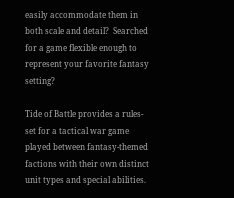easily accommodate them in both scale and detail?  Searched for a game flexible enough to represent your favorite fantasy setting?

Tide of Battle provides a rules-set for a tactical war game played between fantasy-themed factions with their own distinct unit types and special abilities.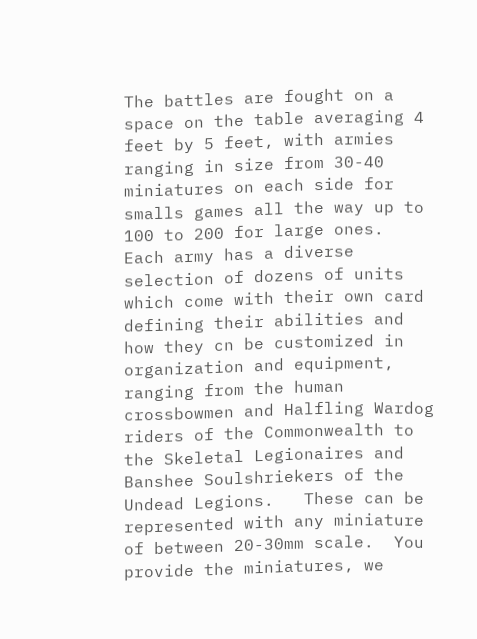The battles are fought on a space on the table averaging 4 feet by 5 feet, with armies ranging in size from 30-40 miniatures on each side for smalls games all the way up to 100 to 200 for large ones.  Each army has a diverse selection of dozens of units which come with their own card defining their abilities and how they cn be customized in organization and equipment, ranging from the human crossbowmen and Halfling Wardog riders of the Commonwealth to the Skeletal Legionaires and Banshee Soulshriekers of the Undead Legions.   These can be represented with any miniature of between 20-30mm scale.  You provide the miniatures, we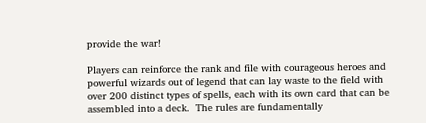provide the war!

Players can reinforce the rank and file with courageous heroes and powerful wizards out of legend that can lay waste to the field with over 200 distinct types of spells, each with its own card that can be assembled into a deck.  The rules are fundamentally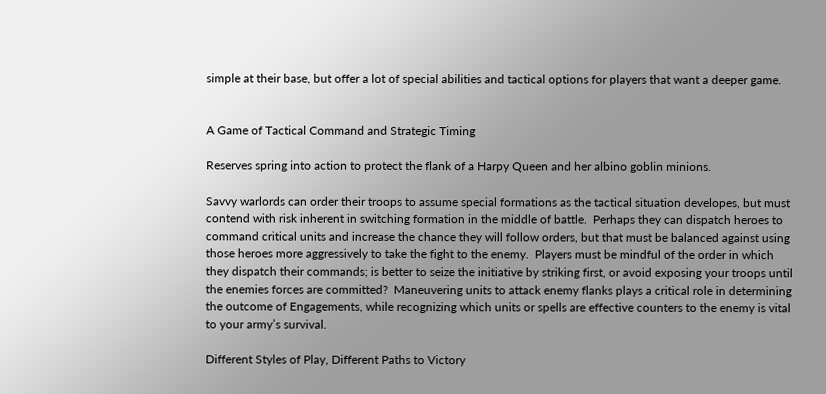simple at their base, but offer a lot of special abilities and tactical options for players that want a deeper game.


A Game of Tactical Command and Strategic Timing

Reserves spring into action to protect the flank of a Harpy Queen and her albino goblin minions.

Savvy warlords can order their troops to assume special formations as the tactical situation developes, but must contend with risk inherent in switching formation in the middle of battle.  Perhaps they can dispatch heroes to command critical units and increase the chance they will follow orders, but that must be balanced against using those heroes more aggressively to take the fight to the enemy.  Players must be mindful of the order in which they dispatch their commands; is better to seize the initiative by striking first, or avoid exposing your troops until the enemies forces are committed?  Maneuvering units to attack enemy flanks plays a critical role in determining the outcome of Engagements, while recognizing which units or spells are effective counters to the enemy is vital to your army’s survival.

Different Styles of Play, Different Paths to Victory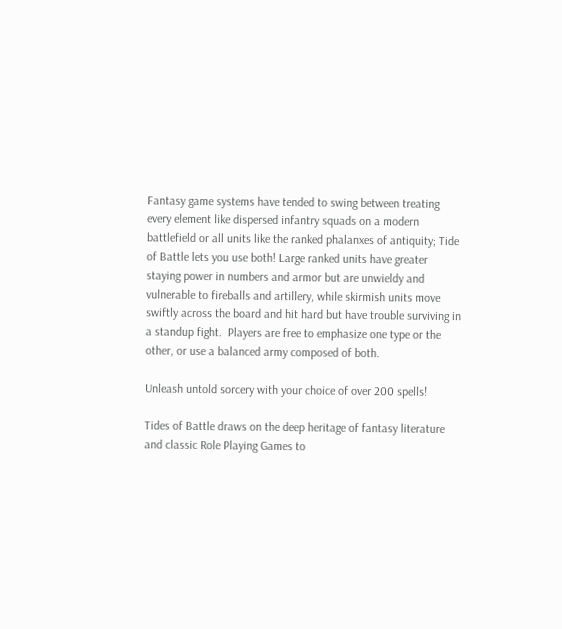Fantasy game systems have tended to swing between treating every element like dispersed infantry squads on a modern battlefield or all units like the ranked phalanxes of antiquity; Tide of Battle lets you use both! Large ranked units have greater staying power in numbers and armor but are unwieldy and vulnerable to fireballs and artillery, while skirmish units move swiftly across the board and hit hard but have trouble surviving in a standup fight.  Players are free to emphasize one type or the other, or use a balanced army composed of both.

Unleash untold sorcery with your choice of over 200 spells!

Tides of Battle draws on the deep heritage of fantasy literature and classic Role Playing Games to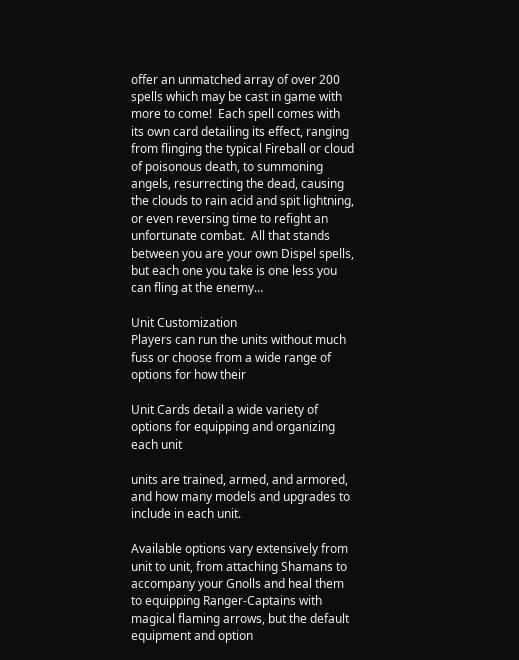offer an unmatched array of over 200 spells which may be cast in game with more to come!  Each spell comes with its own card detailing its effect, ranging from flinging the typical Fireball or cloud of poisonous death, to summoning angels, resurrecting the dead, causing the clouds to rain acid and spit lightning, or even reversing time to refight an unfortunate combat.  All that stands between you are your own Dispel spells, but each one you take is one less you can fling at the enemy…

Unit Customization
Players can run the units without much fuss or choose from a wide range of options for how their

Unit Cards detail a wide variety of options for equipping and organizing each unit

units are trained, armed, and armored, and how many models and upgrades to include in each unit.

Available options vary extensively from unit to unit, from attaching Shamans to accompany your Gnolls and heal them to equipping Ranger-Captains with magical flaming arrows, but the default equipment and option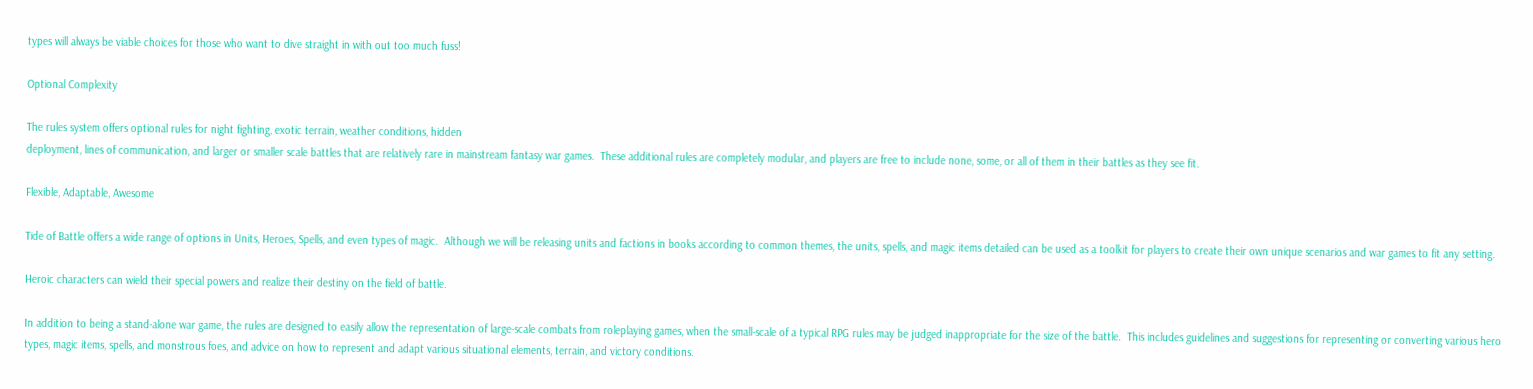types will always be viable choices for those who want to dive straight in with out too much fuss!

Optional Complexity

The rules system offers optional rules for night fighting, exotic terrain, weather conditions, hidden
deployment, lines of communication, and larger or smaller scale battles that are relatively rare in mainstream fantasy war games.  These additional rules are completely modular, and players are free to include none, some, or all of them in their battles as they see fit.

Flexible, Adaptable, Awesome

Tide of Battle offers a wide range of options in Units, Heroes, Spells, and even types of magic.  Although we will be releasing units and factions in books according to common themes, the units, spells, and magic items detailed can be used as a toolkit for players to create their own unique scenarios and war games to fit any setting.

Heroic characters can wield their special powers and realize their destiny on the field of battle.

In addition to being a stand-alone war game, the rules are designed to easily allow the representation of large-scale combats from roleplaying games, when the small-scale of a typical RPG rules may be judged inappropriate for the size of the battle.  This includes guidelines and suggestions for representing or converting various hero types, magic items, spells, and monstrous foes, and advice on how to represent and adapt various situational elements, terrain, and victory conditions.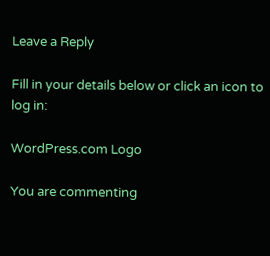Leave a Reply

Fill in your details below or click an icon to log in:

WordPress.com Logo

You are commenting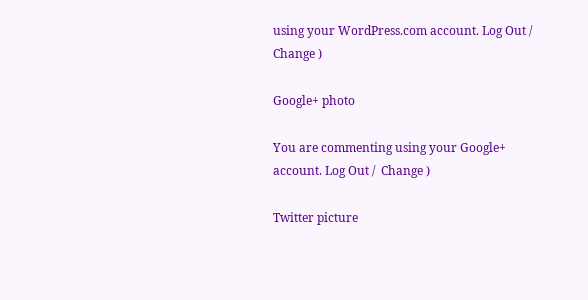using your WordPress.com account. Log Out /  Change )

Google+ photo

You are commenting using your Google+ account. Log Out /  Change )

Twitter picture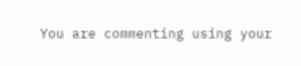You are commenting using your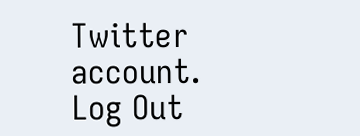Twitter account. Log Out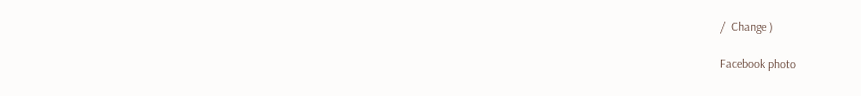/  Change )

Facebook photo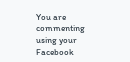You are commenting using your Facebook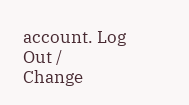account. Log Out /  Change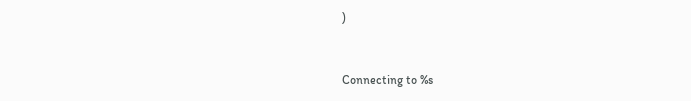)


Connecting to %s